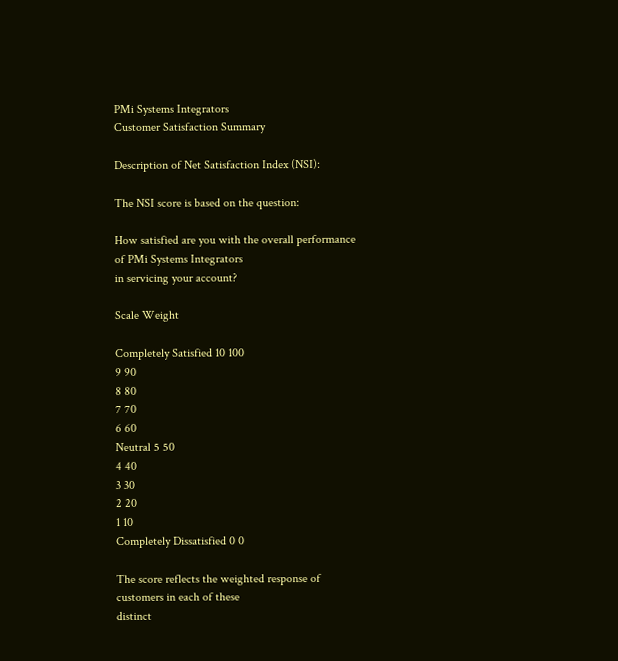PMi Systems Integrators
Customer Satisfaction Summary

Description of Net Satisfaction Index (NSI):

The NSI score is based on the question:

How satisfied are you with the overall performance of PMi Systems Integrators
in servicing your account?

Scale Weight

Completely Satisfied 10 100
9 90
8 80
7 70
6 60
Neutral 5 50
4 40
3 30
2 20
1 10
Completely Dissatisfied 0 0

The score reflects the weighted response of customers in each of these
distinct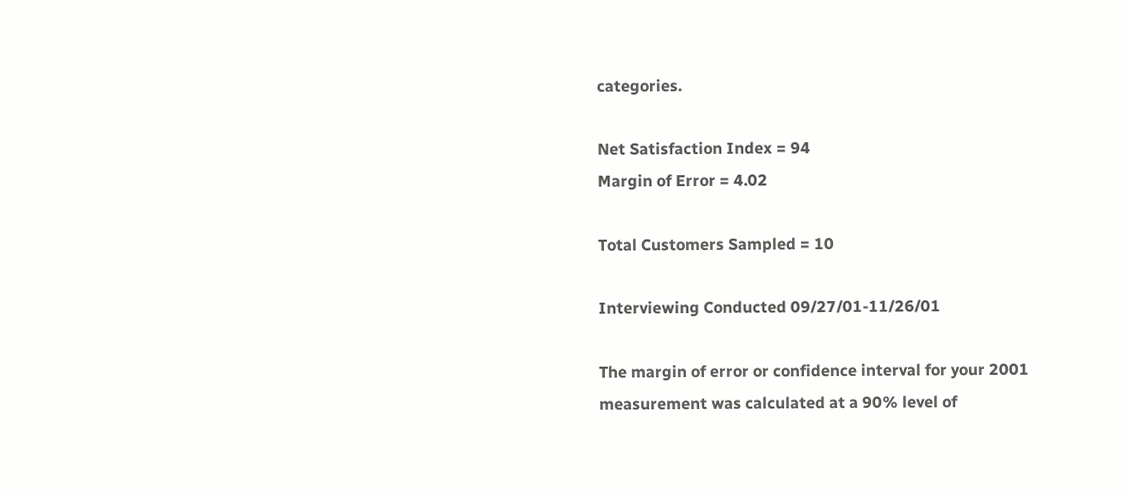categories.

Net Satisfaction Index = 94
Margin of Error = 4.02

Total Customers Sampled = 10

Interviewing Conducted 09/27/01-11/26/01

The margin of error or confidence interval for your 2001 measurement was calculated at a 90% level of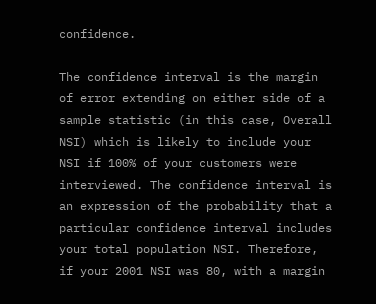confidence.

The confidence interval is the margin of error extending on either side of a sample statistic (in this case, Overall NSI) which is likely to include your NSI if 100% of your customers were interviewed. The confidence interval is an expression of the probability that a particular confidence interval includes your total population NSI. Therefore, if your 2001 NSI was 80, with a margin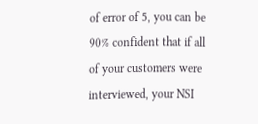of error of 5, you can be 90% confident that if all of your customers were interviewed, your NSI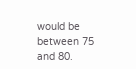would be between 75 and 80.